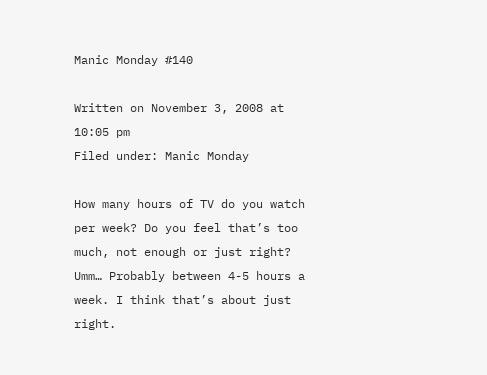Manic Monday #140

Written on November 3, 2008 at 10:05 pm
Filed under: Manic Monday

How many hours of TV do you watch per week? Do you feel that’s too much, not enough or just right?
Umm… Probably between 4-5 hours a week. I think that’s about just right.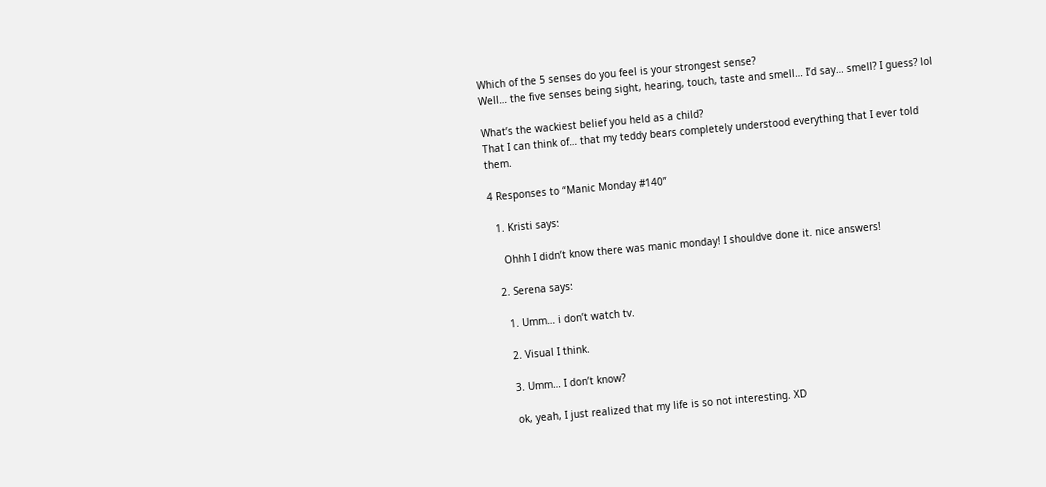Which of the 5 senses do you feel is your strongest sense?
Well… the five senses being sight, hearing, touch, taste and smell… I’d say… smell? I guess? lol

What’s the wackiest belief you held as a child?
That I can think of… that my teddy bears completely understood everything that I ever told them.

4 Responses to “Manic Monday #140”

  1. Kristi says:

    Ohhh I didn’t know there was manic monday! I shouldve done it. nice answers!

  2. Serena says:

    1. Umm… i don’t watch tv.

    2. Visual I think.

    3. Umm… I don’t know?

    ok, yeah, I just realized that my life is so not interesting. XD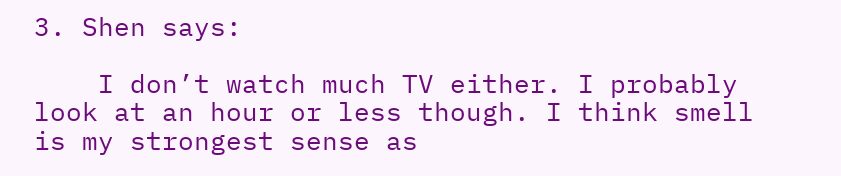3. Shen says:

    I don’t watch much TV either. I probably look at an hour or less though. I think smell is my strongest sense as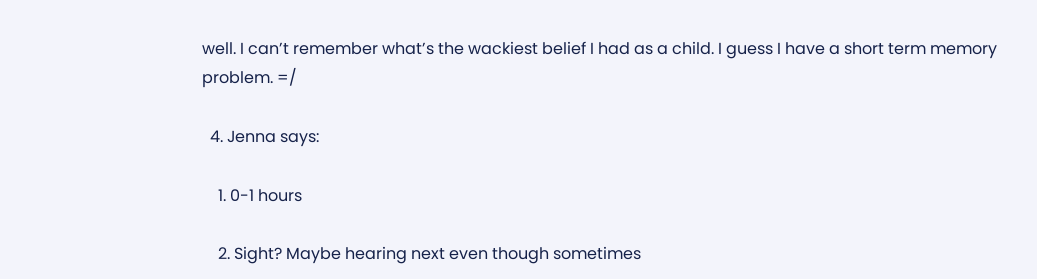well. I can’t remember what’s the wackiest belief I had as a child. I guess I have a short term memory problem. =/

  4. Jenna says:

    1. 0-1 hours

    2. Sight? Maybe hearing next even though sometimes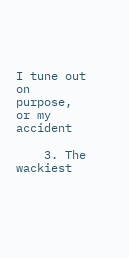I tune out on purpose, or my accident

    3. The wackiest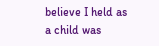believe I held as a child was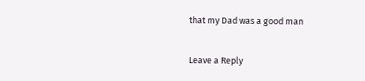that my Dad was a good man

Leave a Reply